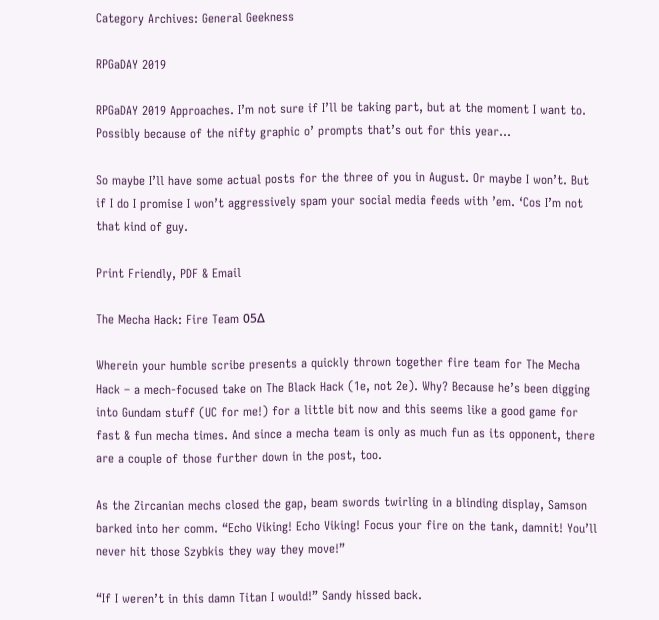Category Archives: General Geekness

RPGaDAY 2019

RPGaDAY 2019 Approaches. I’m not sure if I’ll be taking part, but at the moment I want to. Possibly because of the nifty graphic o’ prompts that’s out for this year…

So maybe I’ll have some actual posts for the three of you in August. Or maybe I won’t. But if I do I promise I won’t aggressively spam your social media feeds with ’em. ‘Cos I’m not that kind of guy.

Print Friendly, PDF & Email

The Mecha Hack: Fire Team 05Δ

Wherein your humble scribe presents a quickly thrown together fire team for The Mecha Hack – a mech-focused take on The Black Hack (1e, not 2e). Why? Because he’s been digging into Gundam stuff (UC for me!) for a little bit now and this seems like a good game for fast & fun mecha times. And since a mecha team is only as much fun as its opponent, there are a couple of those further down in the post, too.

As the Zircanian mechs closed the gap, beam swords twirling in a blinding display, Samson barked into her comm. “Echo Viking! Echo Viking! Focus your fire on the tank, damnit! You’ll never hit those Szybkis they way they move!”

“If I weren’t in this damn Titan I would!” Sandy hissed back.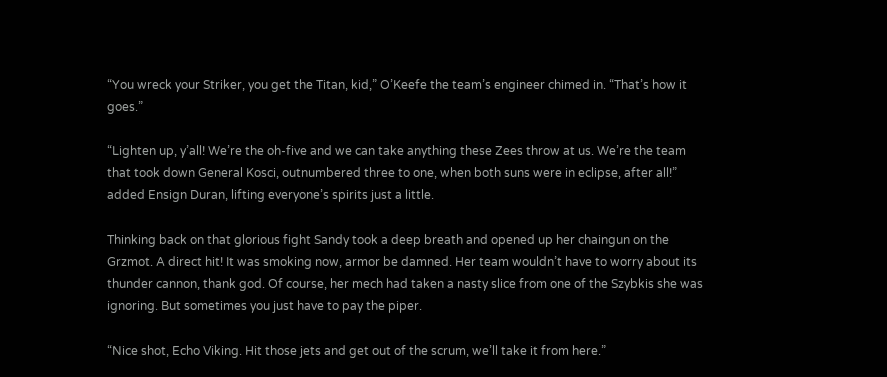“You wreck your Striker, you get the Titan, kid,” O’Keefe the team’s engineer chimed in. “That’s how it goes.”

“Lighten up, y’all! We’re the oh-five and we can take anything these Zees throw at us. We’re the team that took down General Kosci, outnumbered three to one, when both suns were in eclipse, after all!” added Ensign Duran, lifting everyone’s spirits just a little.

Thinking back on that glorious fight Sandy took a deep breath and opened up her chaingun on the Grzmot. A direct hit! It was smoking now, armor be damned. Her team wouldn’t have to worry about its thunder cannon, thank god. Of course, her mech had taken a nasty slice from one of the Szybkis she was ignoring. But sometimes you just have to pay the piper.

“Nice shot, Echo Viking. Hit those jets and get out of the scrum, we’ll take it from here.”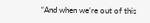“And when we’re out of this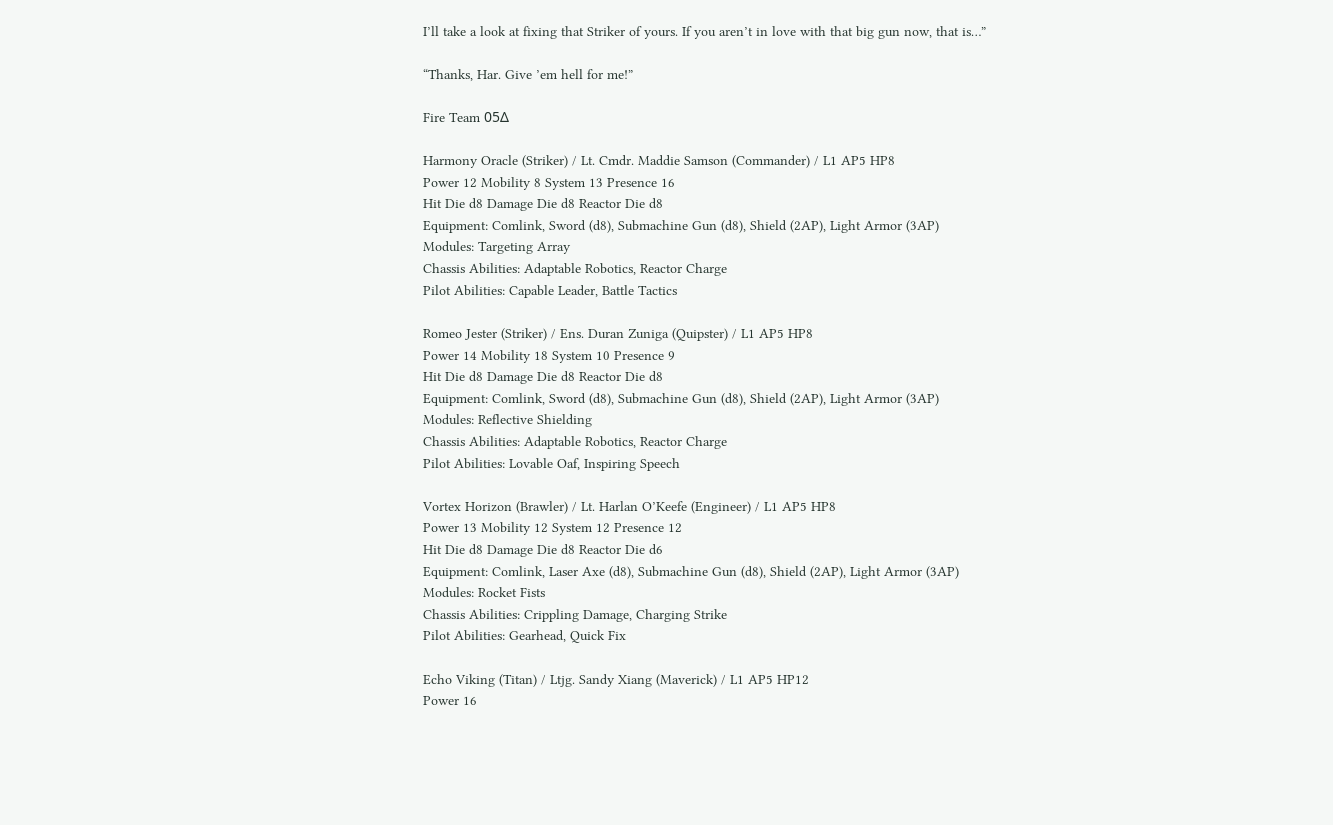I’ll take a look at fixing that Striker of yours. If you aren’t in love with that big gun now, that is…”

“Thanks, Har. Give ’em hell for me!”

Fire Team 05Δ

Harmony Oracle (Striker) / Lt. Cmdr. Maddie Samson (Commander) / L1 AP5 HP8
Power 12 Mobility 8 System 13 Presence 16
Hit Die d8 Damage Die d8 Reactor Die d8
Equipment: Comlink, Sword (d8), Submachine Gun (d8), Shield (2AP), Light Armor (3AP)
Modules: Targeting Array
Chassis Abilities: Adaptable Robotics, Reactor Charge
Pilot Abilities: Capable Leader, Battle Tactics

Romeo Jester (Striker) / Ens. Duran Zuniga (Quipster) / L1 AP5 HP8
Power 14 Mobility 18 System 10 Presence 9
Hit Die d8 Damage Die d8 Reactor Die d8
Equipment: Comlink, Sword (d8), Submachine Gun (d8), Shield (2AP), Light Armor (3AP)
Modules: Reflective Shielding
Chassis Abilities: Adaptable Robotics, Reactor Charge
Pilot Abilities: Lovable Oaf, Inspiring Speech

Vortex Horizon (Brawler) / Lt. Harlan O’Keefe (Engineer) / L1 AP5 HP8
Power 13 Mobility 12 System 12 Presence 12
Hit Die d8 Damage Die d8 Reactor Die d6
Equipment: Comlink, Laser Axe (d8), Submachine Gun (d8), Shield (2AP), Light Armor (3AP)
Modules: Rocket Fists
Chassis Abilities: Crippling Damage, Charging Strike
Pilot Abilities: Gearhead, Quick Fix

Echo Viking (Titan) / Ltjg. Sandy Xiang (Maverick) / L1 AP5 HP12
Power 16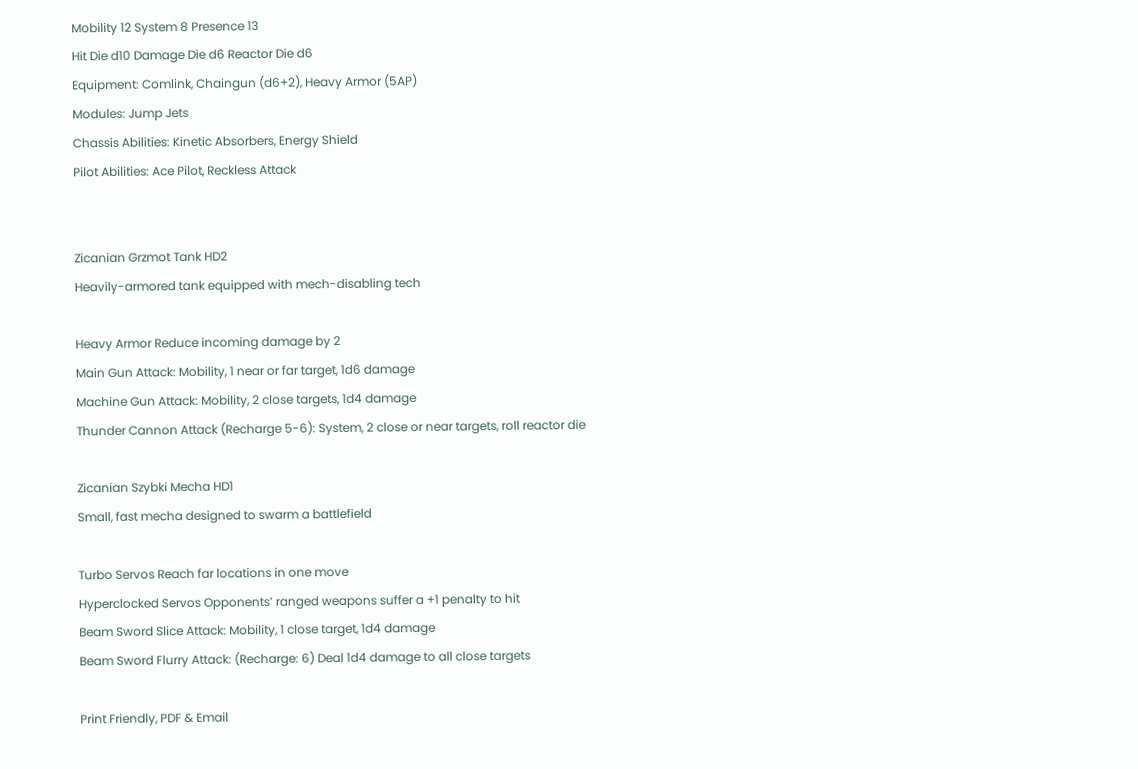Mobility 12 System 8 Presence 13
Hit Die d10 Damage Die d6 Reactor Die d6
Equipment: Comlink, Chaingun (d6+2), Heavy Armor (5AP)
Modules: Jump Jets
Chassis Abilities: Kinetic Absorbers, Energy Shield
Pilot Abilities: Ace Pilot, Reckless Attack


Zicanian Grzmot Tank HD2
Heavily-armored tank equipped with mech-disabling tech

Heavy Armor Reduce incoming damage by 2
Main Gun Attack: Mobility, 1 near or far target, 1d6 damage
Machine Gun Attack: Mobility, 2 close targets, 1d4 damage
Thunder Cannon Attack (Recharge 5-6): System, 2 close or near targets, roll reactor die

Zicanian Szybki Mecha HD1
Small, fast mecha designed to swarm a battlefield

Turbo Servos Reach far locations in one move
Hyperclocked Servos Opponents’ ranged weapons suffer a +1 penalty to hit
Beam Sword Slice Attack: Mobility, 1 close target, 1d4 damage
Beam Sword Flurry Attack: (Recharge: 6) Deal 1d4 damage to all close targets

Print Friendly, PDF & Email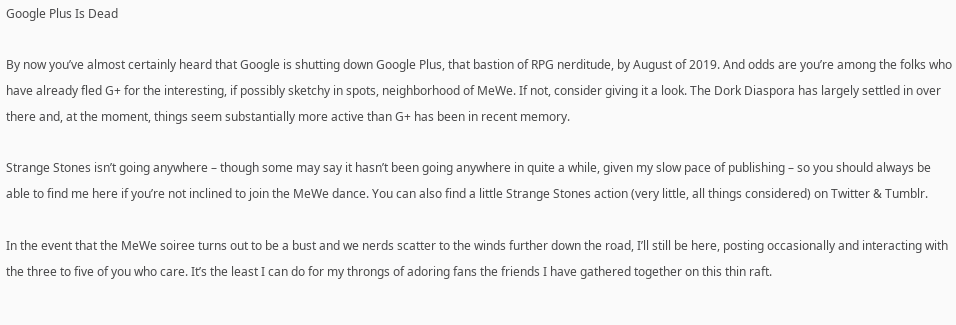Google Plus Is Dead

By now you’ve almost certainly heard that Google is shutting down Google Plus, that bastion of RPG nerditude, by August of 2019. And odds are you’re among the folks who have already fled G+ for the interesting, if possibly sketchy in spots, neighborhood of MeWe. If not, consider giving it a look. The Dork Diaspora has largely settled in over there and, at the moment, things seem substantially more active than G+ has been in recent memory.

Strange Stones isn’t going anywhere – though some may say it hasn’t been going anywhere in quite a while, given my slow pace of publishing – so you should always be able to find me here if you’re not inclined to join the MeWe dance. You can also find a little Strange Stones action (very little, all things considered) on Twitter & Tumblr.

In the event that the MeWe soiree turns out to be a bust and we nerds scatter to the winds further down the road, I’ll still be here, posting occasionally and interacting with the three to five of you who care. It’s the least I can do for my throngs of adoring fans the friends I have gathered together on this thin raft.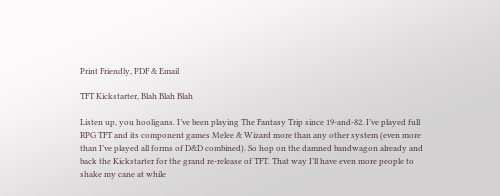Print Friendly, PDF & Email

TFT Kickstarter, Blah Blah Blah

Listen up, you hooligans. I’ve been playing The Fantasy Trip since 19-and-82. I’ve played full RPG TFT and its component games Melee & Wizard more than any other system (even more than I’ve played all forms of D&D combined). So hop on the damned bandwagon already and back the Kickstarter for the grand re-release of TFT. That way I’ll have even more people to shake my cane at while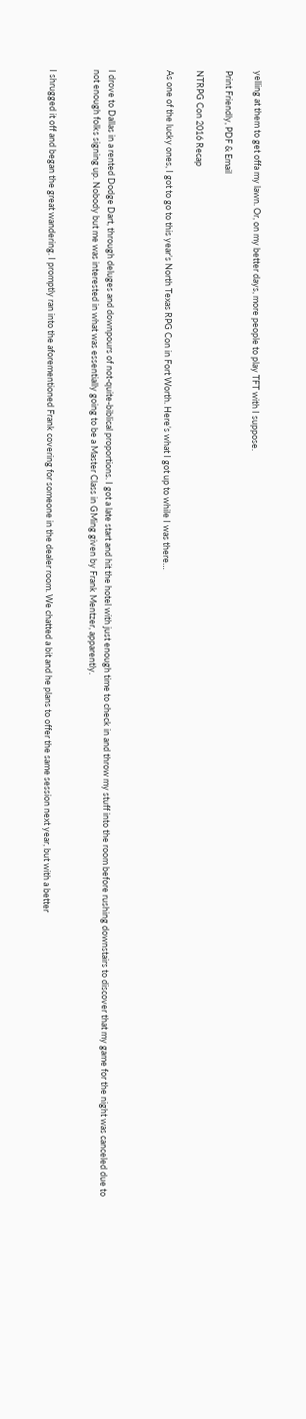yelling at them to get offa my lawn. Or, on my better days, more people to play TFT with I suppose.

Print Friendly, PDF & Email

NTRPG Con 2016 Recap

As one of the lucky ones, I got to go to this year’s North Texas RPG Con in Fort Worth. Here’s what I got up to while I was there…



I drove to Dallas in a rented Dodge Dart, through deluges and downpours of not-quite-biblical proportions. I got a late start and hit the hotel with just enough time to check in and throw my stuff into the room before rushing downstairs to discover that my game for the night was canceled due to not enough folks signing up. Nobody but me was interested in what was essentially going to be a Master Class in GMing given by Frank Mentzer, apparently.


I shrugged it off and began the great wandering. I promptly ran into the aforementioned Frank covering for someone in the dealer room. We chatted a bit and he plans to offer the same session next year, but with a better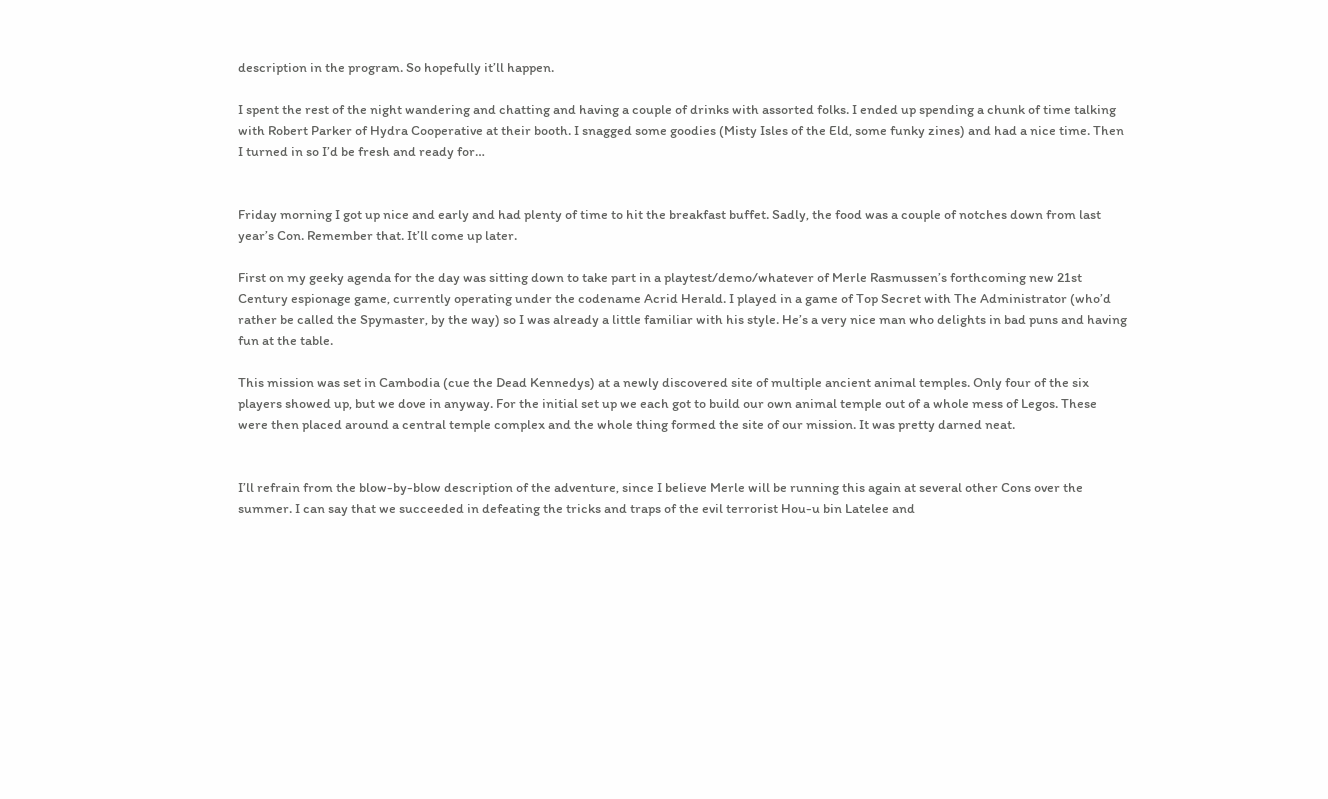description in the program. So hopefully it’ll happen.

I spent the rest of the night wandering and chatting and having a couple of drinks with assorted folks. I ended up spending a chunk of time talking with Robert Parker of Hydra Cooperative at their booth. I snagged some goodies (Misty Isles of the Eld, some funky zines) and had a nice time. Then I turned in so I’d be fresh and ready for…


Friday morning I got up nice and early and had plenty of time to hit the breakfast buffet. Sadly, the food was a couple of notches down from last year’s Con. Remember that. It’ll come up later.

First on my geeky agenda for the day was sitting down to take part in a playtest/demo/whatever of Merle Rasmussen’s forthcoming new 21st Century espionage game, currently operating under the codename Acrid Herald. I played in a game of Top Secret with The Administrator (who’d rather be called the Spymaster, by the way) so I was already a little familiar with his style. He’s a very nice man who delights in bad puns and having fun at the table.

This mission was set in Cambodia (cue the Dead Kennedys) at a newly discovered site of multiple ancient animal temples. Only four of the six players showed up, but we dove in anyway. For the initial set up we each got to build our own animal temple out of a whole mess of Legos. These were then placed around a central temple complex and the whole thing formed the site of our mission. It was pretty darned neat.


I’ll refrain from the blow-by-blow description of the adventure, since I believe Merle will be running this again at several other Cons over the summer. I can say that we succeeded in defeating the tricks and traps of the evil terrorist Hou-u bin Latelee and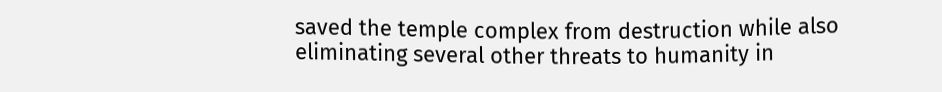saved the temple complex from destruction while also eliminating several other threats to humanity in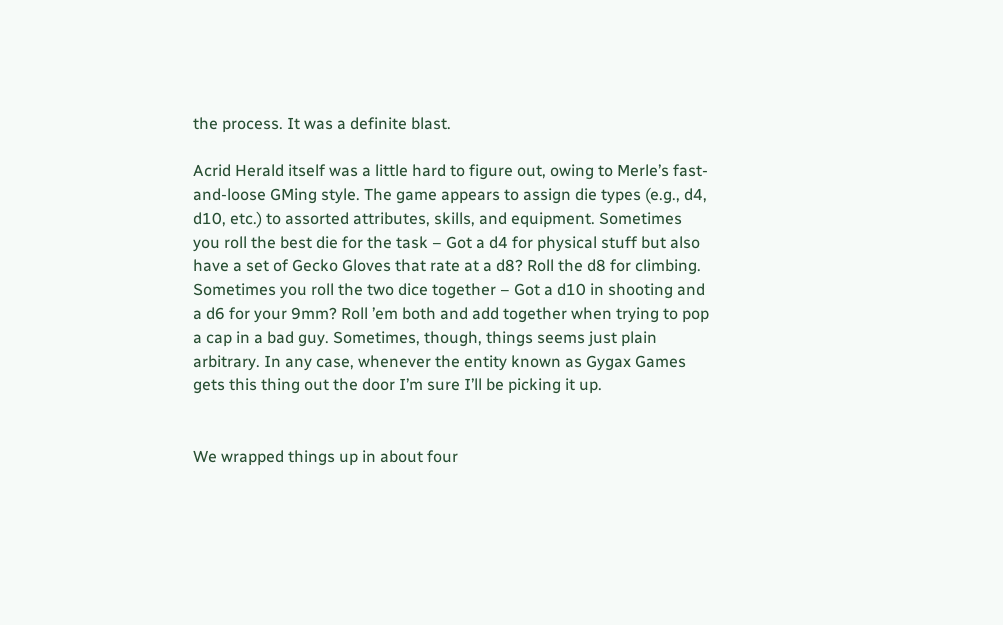the process. It was a definite blast.

Acrid Herald itself was a little hard to figure out, owing to Merle’s fast-and-loose GMing style. The game appears to assign die types (e.g., d4, d10, etc.) to assorted attributes, skills, and equipment. Sometimes you roll the best die for the task – Got a d4 for physical stuff but also have a set of Gecko Gloves that rate at a d8? Roll the d8 for climbing. Sometimes you roll the two dice together – Got a d10 in shooting and a d6 for your 9mm? Roll ’em both and add together when trying to pop a cap in a bad guy. Sometimes, though, things seems just plain arbitrary. In any case, whenever the entity known as Gygax Games gets this thing out the door I’m sure I’ll be picking it up.


We wrapped things up in about four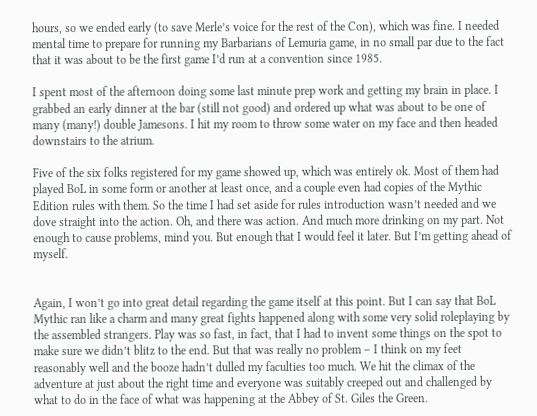hours, so we ended early (to save Merle’s voice for the rest of the Con), which was fine. I needed mental time to prepare for running my Barbarians of Lemuria game, in no small par due to the fact that it was about to be the first game I’d run at a convention since 1985.

I spent most of the afternoon doing some last minute prep work and getting my brain in place. I grabbed an early dinner at the bar (still not good) and ordered up what was about to be one of many (many!) double Jamesons. I hit my room to throw some water on my face and then headed downstairs to the atrium.

Five of the six folks registered for my game showed up, which was entirely ok. Most of them had played BoL in some form or another at least once, and a couple even had copies of the Mythic Edition rules with them. So the time I had set aside for rules introduction wasn’t needed and we dove straight into the action. Oh, and there was action. And much more drinking on my part. Not enough to cause problems, mind you. But enough that I would feel it later. But I’m getting ahead of myself.


Again, I won’t go into great detail regarding the game itself at this point. But I can say that BoL Mythic ran like a charm and many great fights happened along with some very solid roleplaying by the assembled strangers. Play was so fast, in fact, that I had to invent some things on the spot to make sure we didn’t blitz to the end. But that was really no problem – I think on my feet reasonably well and the booze hadn’t dulled my faculties too much. We hit the climax of the adventure at just about the right time and everyone was suitably creeped out and challenged by what to do in the face of what was happening at the Abbey of St. Giles the Green.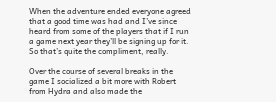When the adventure ended everyone agreed that a good time was had and I’ve since heard from some of the players that if I run a game next year they’ll be signing up for it. So that’s quite the compliment, really.

Over the course of several breaks in the game I socialized a bit more with Robert from Hydra and also made the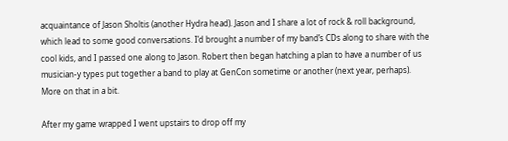acquaintance of Jason Sholtis (another Hydra head). Jason and I share a lot of rock & roll background, which lead to some good conversations. I’d brought a number of my band’s CDs along to share with the cool kids, and I passed one along to Jason. Robert then began hatching a plan to have a number of us musician-y types put together a band to play at GenCon sometime or another (next year, perhaps). More on that in a bit.

After my game wrapped I went upstairs to drop off my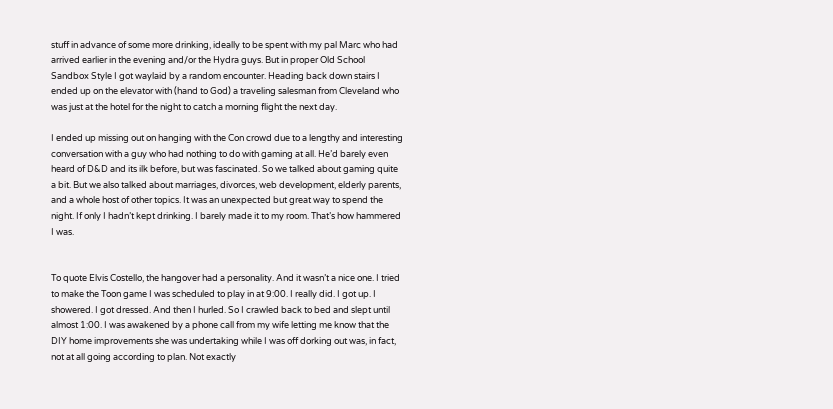stuff in advance of some more drinking, ideally to be spent with my pal Marc who had arrived earlier in the evening and/or the Hydra guys. But in proper Old School Sandbox Style I got waylaid by a random encounter. Heading back down stairs I ended up on the elevator with (hand to God) a traveling salesman from Cleveland who was just at the hotel for the night to catch a morning flight the next day.

I ended up missing out on hanging with the Con crowd due to a lengthy and interesting conversation with a guy who had nothing to do with gaming at all. He’d barely even heard of D&D and its ilk before, but was fascinated. So we talked about gaming quite a bit. But we also talked about marriages, divorces, web development, elderly parents, and a whole host of other topics. It was an unexpected but great way to spend the night. If only I hadn’t kept drinking. I barely made it to my room. That’s how hammered I was.


To quote Elvis Costello, the hangover had a personality. And it wasn’t a nice one. I tried to make the Toon game I was scheduled to play in at 9:00. I really did. I got up. I showered. I got dressed. And then I hurled. So I crawled back to bed and slept until almost 1:00. I was awakened by a phone call from my wife letting me know that the DIY home improvements she was undertaking while I was off dorking out was, in fact, not at all going according to plan. Not exactly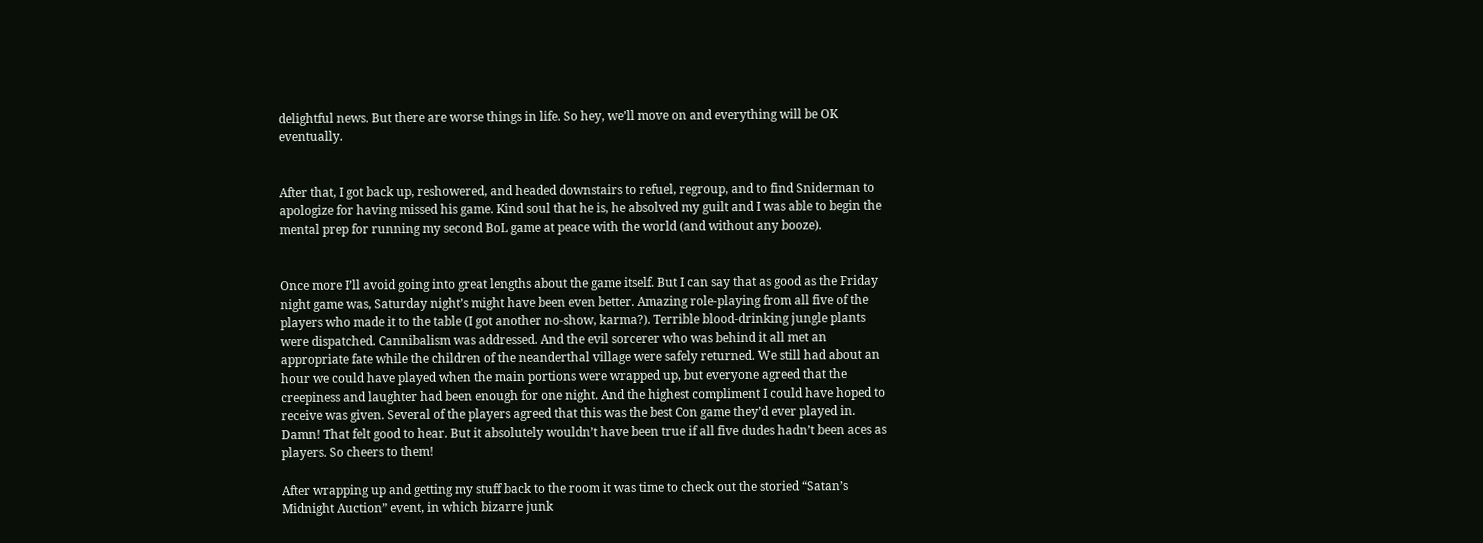delightful news. But there are worse things in life. So hey, we’ll move on and everything will be OK eventually.


After that, I got back up, reshowered, and headed downstairs to refuel, regroup, and to find Sniderman to apologize for having missed his game. Kind soul that he is, he absolved my guilt and I was able to begin the mental prep for running my second BoL game at peace with the world (and without any booze).


Once more I’ll avoid going into great lengths about the game itself. But I can say that as good as the Friday night game was, Saturday night’s might have been even better. Amazing role-playing from all five of the players who made it to the table (I got another no-show, karma?). Terrible blood-drinking jungle plants were dispatched. Cannibalism was addressed. And the evil sorcerer who was behind it all met an appropriate fate while the children of the neanderthal village were safely returned. We still had about an hour we could have played when the main portions were wrapped up, but everyone agreed that the creepiness and laughter had been enough for one night. And the highest compliment I could have hoped to receive was given. Several of the players agreed that this was the best Con game they’d ever played in. Damn! That felt good to hear. But it absolutely wouldn’t have been true if all five dudes hadn’t been aces as players. So cheers to them!

After wrapping up and getting my stuff back to the room it was time to check out the storied “Satan’s Midnight Auction” event, in which bizarre junk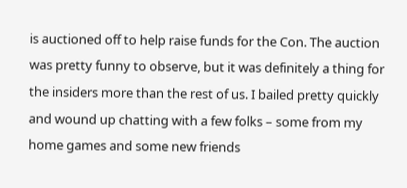is auctioned off to help raise funds for the Con. The auction was pretty funny to observe, but it was definitely a thing for the insiders more than the rest of us. I bailed pretty quickly and wound up chatting with a few folks – some from my home games and some new friends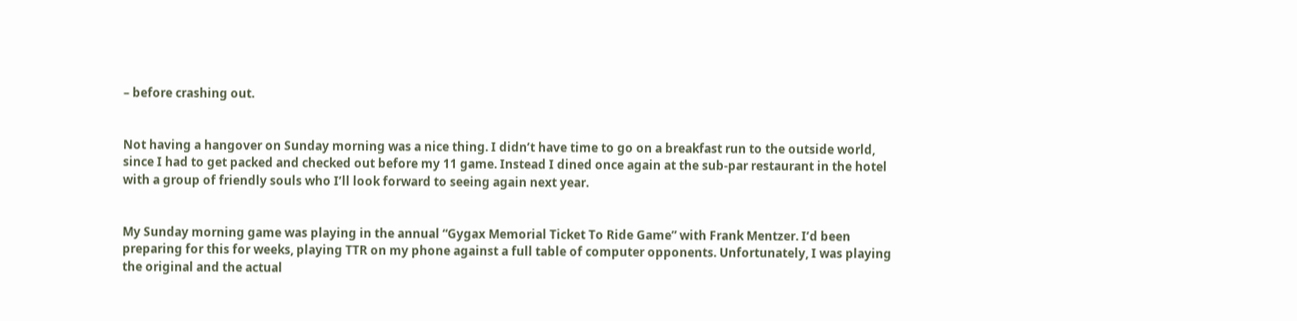– before crashing out.


Not having a hangover on Sunday morning was a nice thing. I didn’t have time to go on a breakfast run to the outside world, since I had to get packed and checked out before my 11 game. Instead I dined once again at the sub-par restaurant in the hotel with a group of friendly souls who I’ll look forward to seeing again next year.


My Sunday morning game was playing in the annual “Gygax Memorial Ticket To Ride Game” with Frank Mentzer. I’d been preparing for this for weeks, playing TTR on my phone against a full table of computer opponents. Unfortunately, I was playing the original and the actual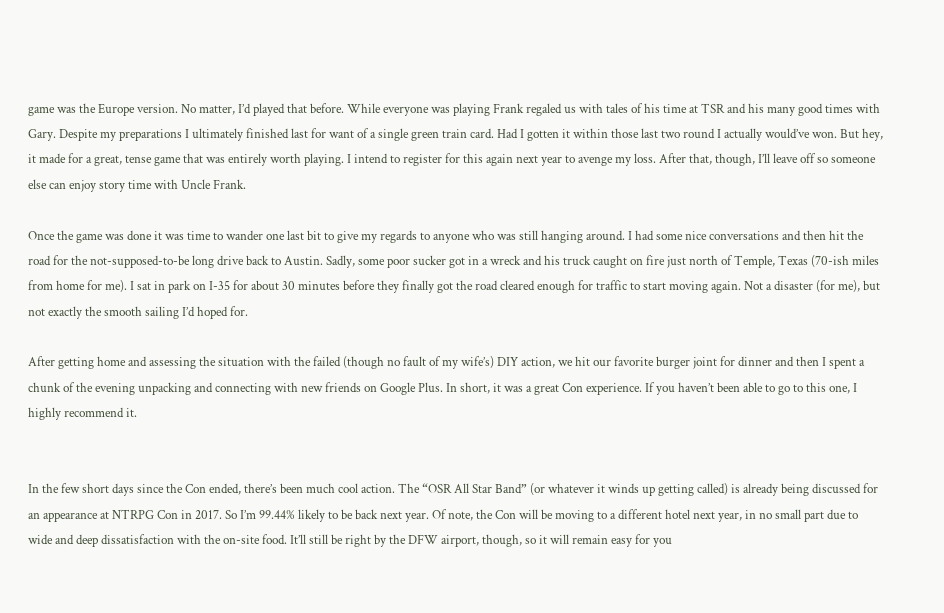game was the Europe version. No matter, I’d played that before. While everyone was playing Frank regaled us with tales of his time at TSR and his many good times with Gary. Despite my preparations I ultimately finished last for want of a single green train card. Had I gotten it within those last two round I actually would’ve won. But hey, it made for a great, tense game that was entirely worth playing. I intend to register for this again next year to avenge my loss. After that, though, I’ll leave off so someone else can enjoy story time with Uncle Frank.

Once the game was done it was time to wander one last bit to give my regards to anyone who was still hanging around. I had some nice conversations and then hit the road for the not-supposed-to-be long drive back to Austin. Sadly, some poor sucker got in a wreck and his truck caught on fire just north of Temple, Texas (70-ish miles from home for me). I sat in park on I-35 for about 30 minutes before they finally got the road cleared enough for traffic to start moving again. Not a disaster (for me), but not exactly the smooth sailing I’d hoped for.

After getting home and assessing the situation with the failed (though no fault of my wife’s) DIY action, we hit our favorite burger joint for dinner and then I spent a chunk of the evening unpacking and connecting with new friends on Google Plus. In short, it was a great Con experience. If you haven’t been able to go to this one, I highly recommend it.


In the few short days since the Con ended, there’s been much cool action. The “OSR All Star Band” (or whatever it winds up getting called) is already being discussed for an appearance at NTRPG Con in 2017. So I’m 99.44% likely to be back next year. Of note, the Con will be moving to a different hotel next year, in no small part due to wide and deep dissatisfaction with the on-site food. It’ll still be right by the DFW airport, though, so it will remain easy for you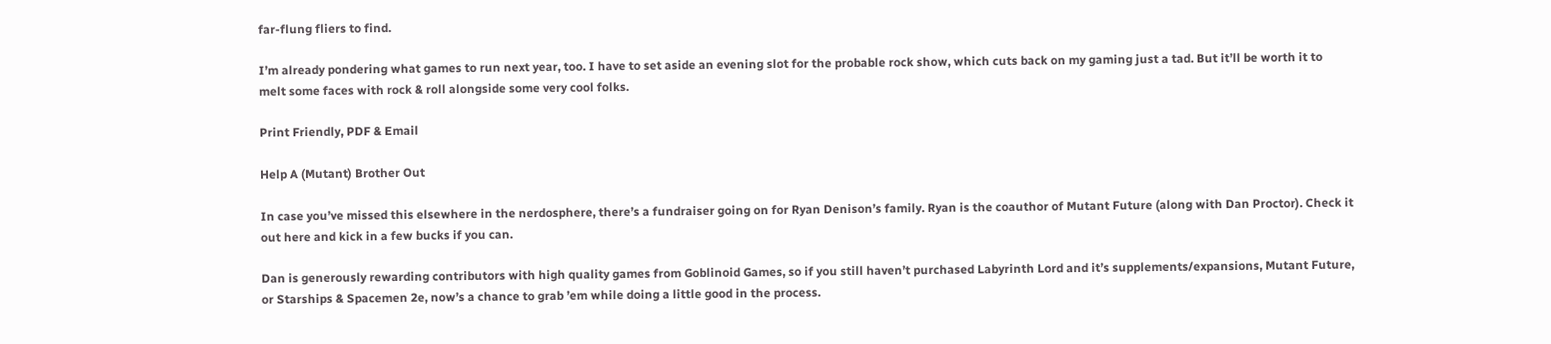far-flung fliers to find.

I’m already pondering what games to run next year, too. I have to set aside an evening slot for the probable rock show, which cuts back on my gaming just a tad. But it’ll be worth it to melt some faces with rock & roll alongside some very cool folks.

Print Friendly, PDF & Email

Help A (Mutant) Brother Out

In case you’ve missed this elsewhere in the nerdosphere, there’s a fundraiser going on for Ryan Denison’s family. Ryan is the coauthor of Mutant Future (along with Dan Proctor). Check it out here and kick in a few bucks if you can.

Dan is generously rewarding contributors with high quality games from Goblinoid Games, so if you still haven’t purchased Labyrinth Lord and it’s supplements/expansions, Mutant Future, or Starships & Spacemen 2e, now’s a chance to grab ’em while doing a little good in the process.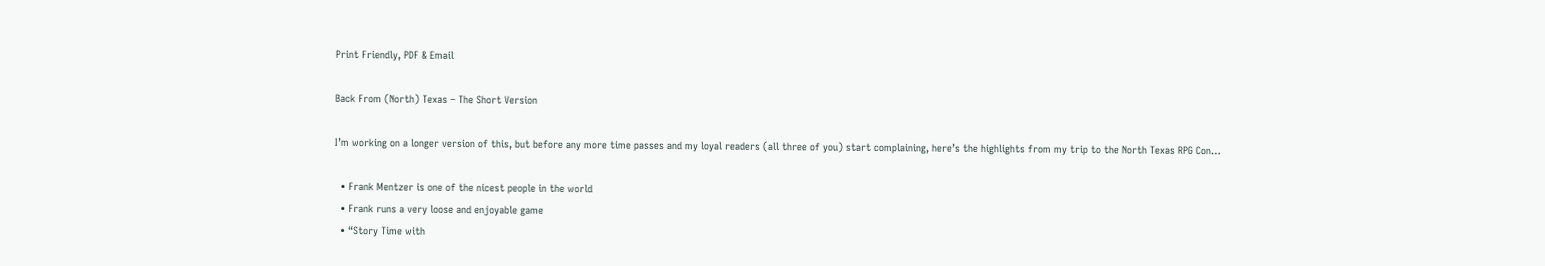Print Friendly, PDF & Email

Back From (North) Texas – The Short Version

I’m working on a longer version of this, but before any more time passes and my loyal readers (all three of you) start complaining, here’s the highlights from my trip to the North Texas RPG Con…

  • Frank Mentzer is one of the nicest people in the world
  • Frank runs a very loose and enjoyable game
  • “Story Time with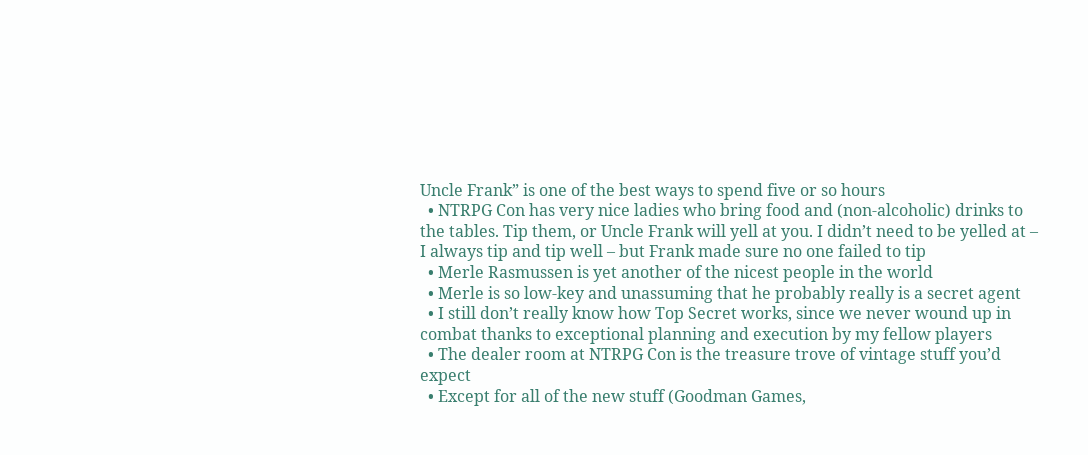Uncle Frank” is one of the best ways to spend five or so hours
  • NTRPG Con has very nice ladies who bring food and (non-alcoholic) drinks to the tables. Tip them, or Uncle Frank will yell at you. I didn’t need to be yelled at – I always tip and tip well – but Frank made sure no one failed to tip
  • Merle Rasmussen is yet another of the nicest people in the world
  • Merle is so low-key and unassuming that he probably really is a secret agent
  • I still don’t really know how Top Secret works, since we never wound up in combat thanks to exceptional planning and execution by my fellow players
  • The dealer room at NTRPG Con is the treasure trove of vintage stuff you’d expect
  • Except for all of the new stuff (Goodman Games,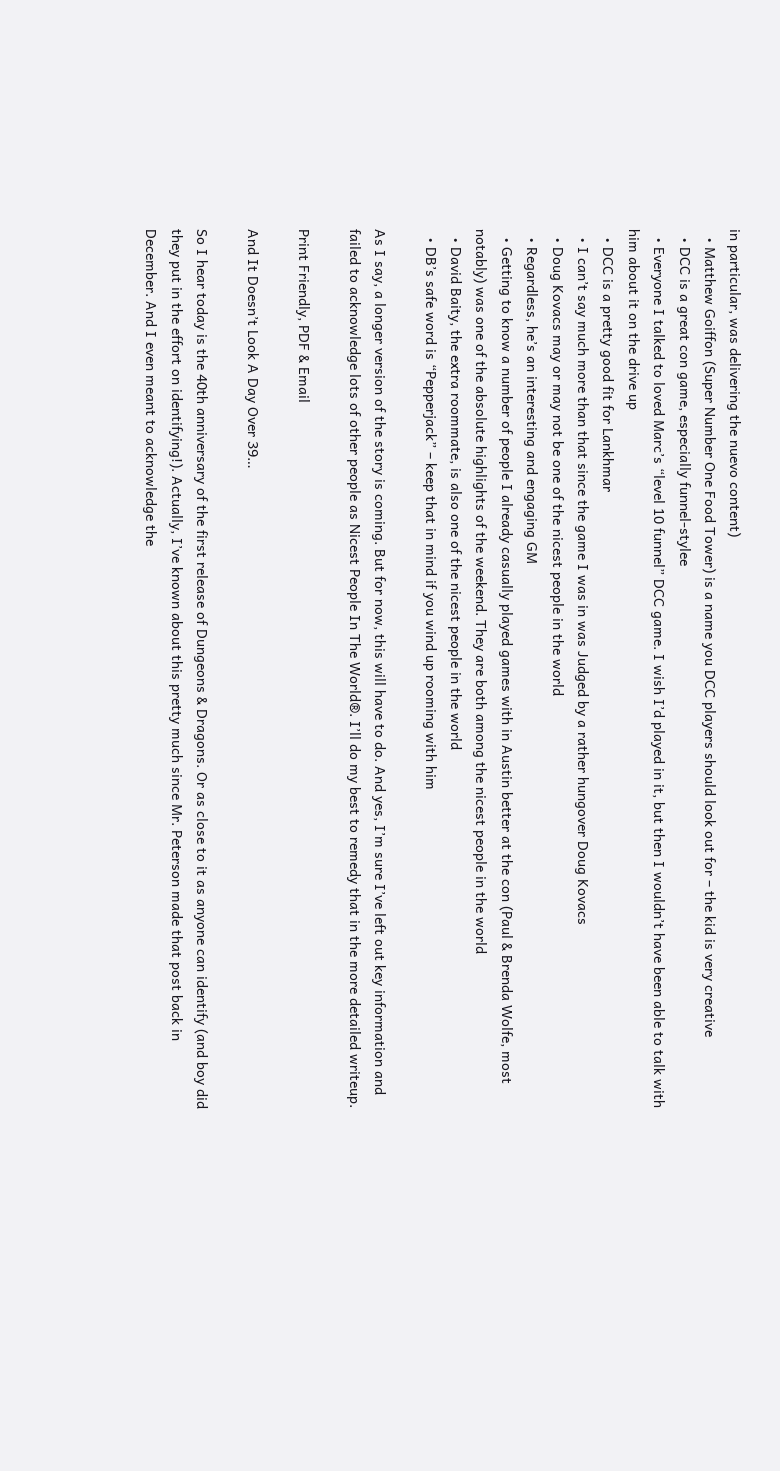in particular, was delivering the nuevo content)
  • Matthew Goiffon (Super Number One Food Tower) is a name you DCC players should look out for – the kid is very creative
  • DCC is a great con game, especially funnel-stylee
  • Everyone I talked to loved Marc’s “level 10 funnel” DCC game. I wish I’d played in it, but then I wouldn’t have been able to talk with him about it on the drive up
  • DCC is a pretty good fit for Lankhmar
  • I can’t say much more than that since the game I was in was Judged by a rather hungover Doug Kovacs
  • Doug Kovacs may or may not be one of the nicest people in the world
  • Regardless, he’s an interesting and engaging GM
  • Getting to know a number of people I already casually played games with in Austin better at the con (Paul & Brenda Wolfe, most notably) was one of the absolute highlights of the weekend. They are both among the nicest people in the world
  • David Baity, the extra roommate, is also one of the nicest people in the world
  • DB’s safe word is “Pepperjack” – keep that in mind if you wind up rooming with him

As I say, a longer version of the story is coming. But for now, this will have to do. And yes, I’m sure I’ve left out key information and failed to acknowledge lots of other people as Nicest People In The World®. I’ll do my best to remedy that in the more detailed writeup.

Print Friendly, PDF & Email

And It Doesn’t Look A Day Over 39…

So I hear today is the 40th anniversary of the first release of Dungeons & Dragons. Or as close to it as anyone can identify (and boy did they put in the effort on identifying!). Actually, I’ve known about this pretty much since Mr. Peterson made that post back in December. And I even meant to acknowledge the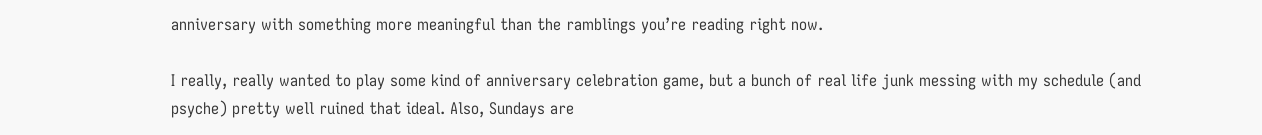anniversary with something more meaningful than the ramblings you’re reading right now.

I really, really wanted to play some kind of anniversary celebration game, but a bunch of real life junk messing with my schedule (and psyche) pretty well ruined that ideal. Also, Sundays are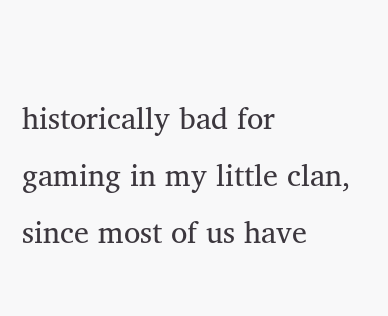historically bad for gaming in my little clan, since most of us have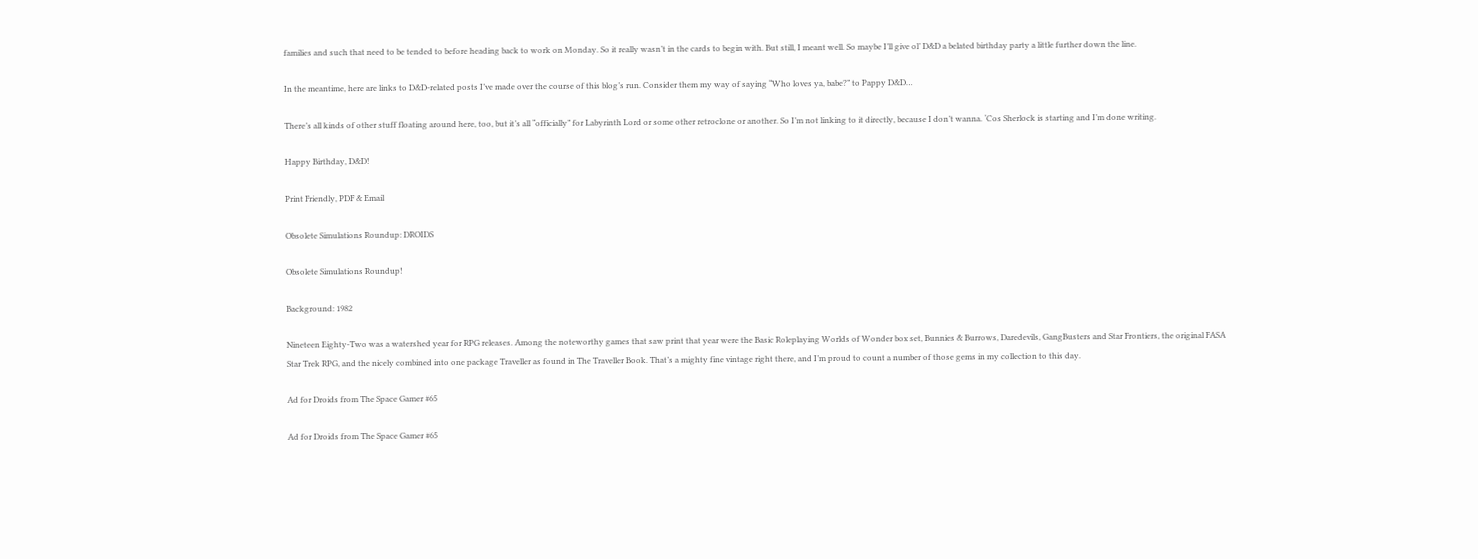families and such that need to be tended to before heading back to work on Monday. So it really wasn’t in the cards to begin with. But still, I meant well. So maybe I’ll give ol’ D&D a belated birthday party a little further down the line.

In the meantime, here are links to D&D-related posts I’ve made over the course of this blog’s run. Consider them my way of saying “Who loves ya, babe?” to Pappy D&D…

There’s all kinds of other stuff floating around here, too, but it’s all “officially” for Labyrinth Lord or some other retroclone or another. So I’m not linking to it directly, because I don’t wanna. ‘Cos Sherlock is starting and I’m done writing.

Happy Birthday, D&D!

Print Friendly, PDF & Email

Obsolete Simulations Roundup: DROIDS

Obsolete Simulations Roundup!

Background: 1982

Nineteen Eighty-Two was a watershed year for RPG releases. Among the noteworthy games that saw print that year were the Basic Roleplaying Worlds of Wonder box set, Bunnies & Burrows, Daredevils, GangBusters and Star Frontiers, the original FASA Star Trek RPG, and the nicely combined into one package Traveller as found in The Traveller Book. That’s a mighty fine vintage right there, and I’m proud to count a number of those gems in my collection to this day.

Ad for Droids from The Space Gamer #65

Ad for Droids from The Space Gamer #65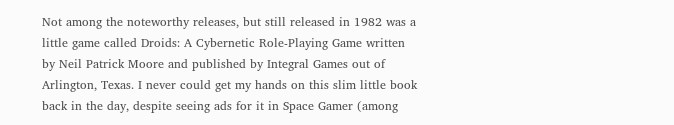Not among the noteworthy releases, but still released in 1982 was a little game called Droids: A Cybernetic Role-Playing Game written by Neil Patrick Moore and published by Integral Games out of Arlington, Texas. I never could get my hands on this slim little book back in the day, despite seeing ads for it in Space Gamer (among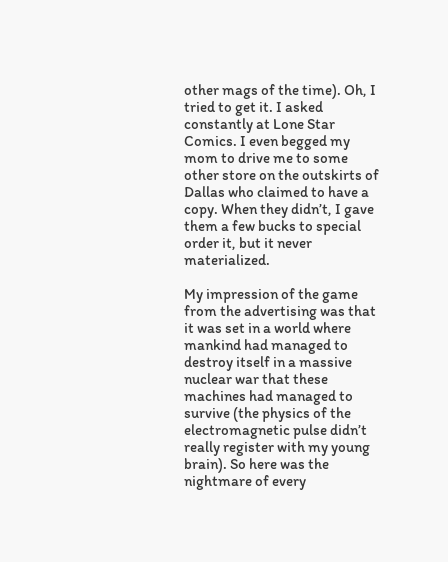other mags of the time). Oh, I tried to get it. I asked constantly at Lone Star Comics. I even begged my mom to drive me to some other store on the outskirts of Dallas who claimed to have a copy. When they didn’t, I gave them a few bucks to special order it, but it never materialized.

My impression of the game from the advertising was that it was set in a world where mankind had managed to destroy itself in a massive nuclear war that these machines had managed to survive (the physics of the electromagnetic pulse didn’t really register with my young brain). So here was the nightmare of every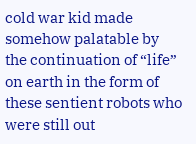cold war kid made somehow palatable by the continuation of “life” on earth in the form of these sentient robots who were still out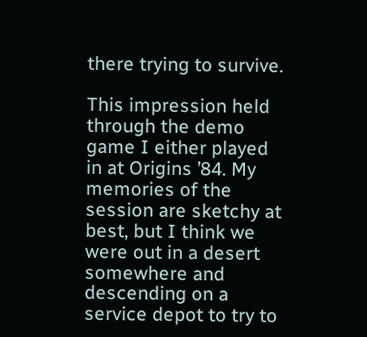there trying to survive.

This impression held through the demo game I either played in at Origins ’84. My memories of the session are sketchy at best, but I think we were out in a desert somewhere and descending on a service depot to try to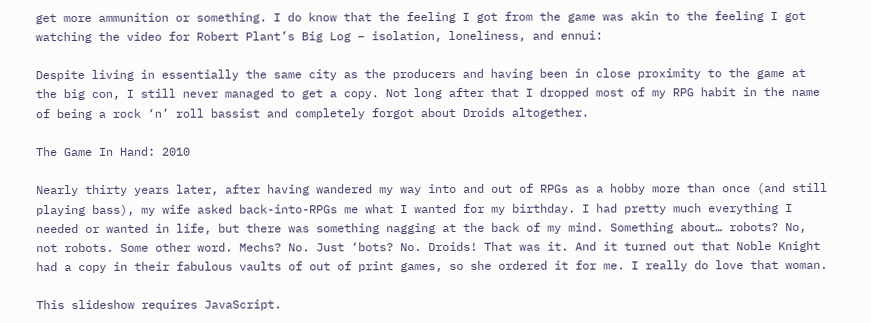get more ammunition or something. I do know that the feeling I got from the game was akin to the feeling I got watching the video for Robert Plant’s Big Log – isolation, loneliness, and ennui:

Despite living in essentially the same city as the producers and having been in close proximity to the game at the big con, I still never managed to get a copy. Not long after that I dropped most of my RPG habit in the name of being a rock ‘n’ roll bassist and completely forgot about Droids altogether.

The Game In Hand: 2010

Nearly thirty years later, after having wandered my way into and out of RPGs as a hobby more than once (and still playing bass), my wife asked back-into-RPGs me what I wanted for my birthday. I had pretty much everything I needed or wanted in life, but there was something nagging at the back of my mind. Something about… robots? No, not robots. Some other word. Mechs? No. Just ‘bots? No. Droids! That was it. And it turned out that Noble Knight had a copy in their fabulous vaults of out of print games, so she ordered it for me. I really do love that woman.

This slideshow requires JavaScript.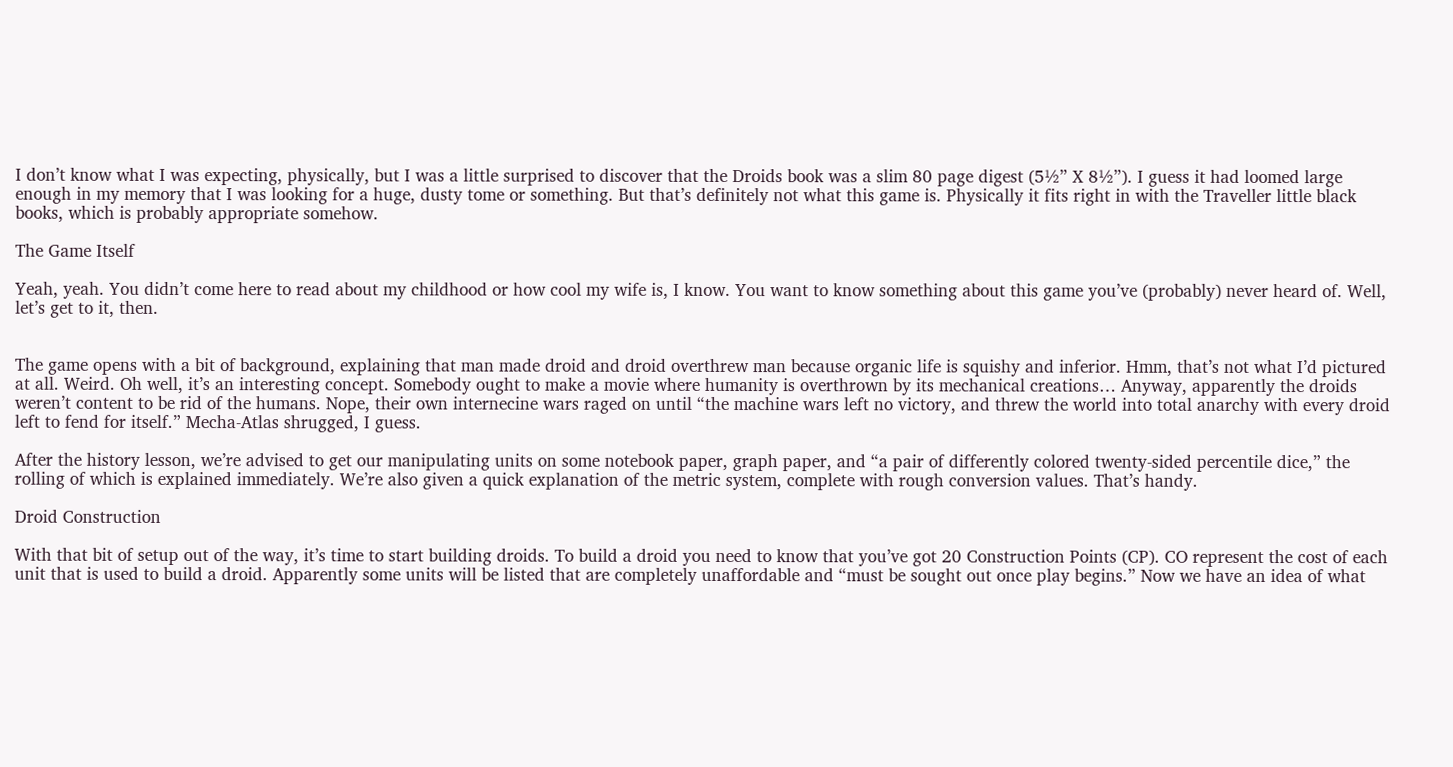I don’t know what I was expecting, physically, but I was a little surprised to discover that the Droids book was a slim 80 page digest (5½” X 8½”). I guess it had loomed large enough in my memory that I was looking for a huge, dusty tome or something. But that’s definitely not what this game is. Physically it fits right in with the Traveller little black books, which is probably appropriate somehow.

The Game Itself

Yeah, yeah. You didn’t come here to read about my childhood or how cool my wife is, I know. You want to know something about this game you’ve (probably) never heard of. Well, let’s get to it, then.


The game opens with a bit of background, explaining that man made droid and droid overthrew man because organic life is squishy and inferior. Hmm, that’s not what I’d pictured at all. Weird. Oh well, it’s an interesting concept. Somebody ought to make a movie where humanity is overthrown by its mechanical creations… Anyway, apparently the droids weren’t content to be rid of the humans. Nope, their own internecine wars raged on until “the machine wars left no victory, and threw the world into total anarchy with every droid left to fend for itself.” Mecha-Atlas shrugged, I guess.

After the history lesson, we’re advised to get our manipulating units on some notebook paper, graph paper, and “a pair of differently colored twenty-sided percentile dice,” the rolling of which is explained immediately. We’re also given a quick explanation of the metric system, complete with rough conversion values. That’s handy.

Droid Construction

With that bit of setup out of the way, it’s time to start building droids. To build a droid you need to know that you’ve got 20 Construction Points (CP). CO represent the cost of each unit that is used to build a droid. Apparently some units will be listed that are completely unaffordable and “must be sought out once play begins.” Now we have an idea of what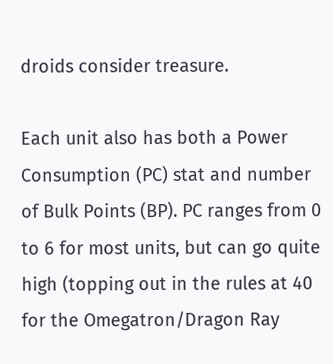droids consider treasure.

Each unit also has both a Power Consumption (PC) stat and number of Bulk Points (BP). PC ranges from 0 to 6 for most units, but can go quite high (topping out in the rules at 40 for the Omegatron/Dragon Ray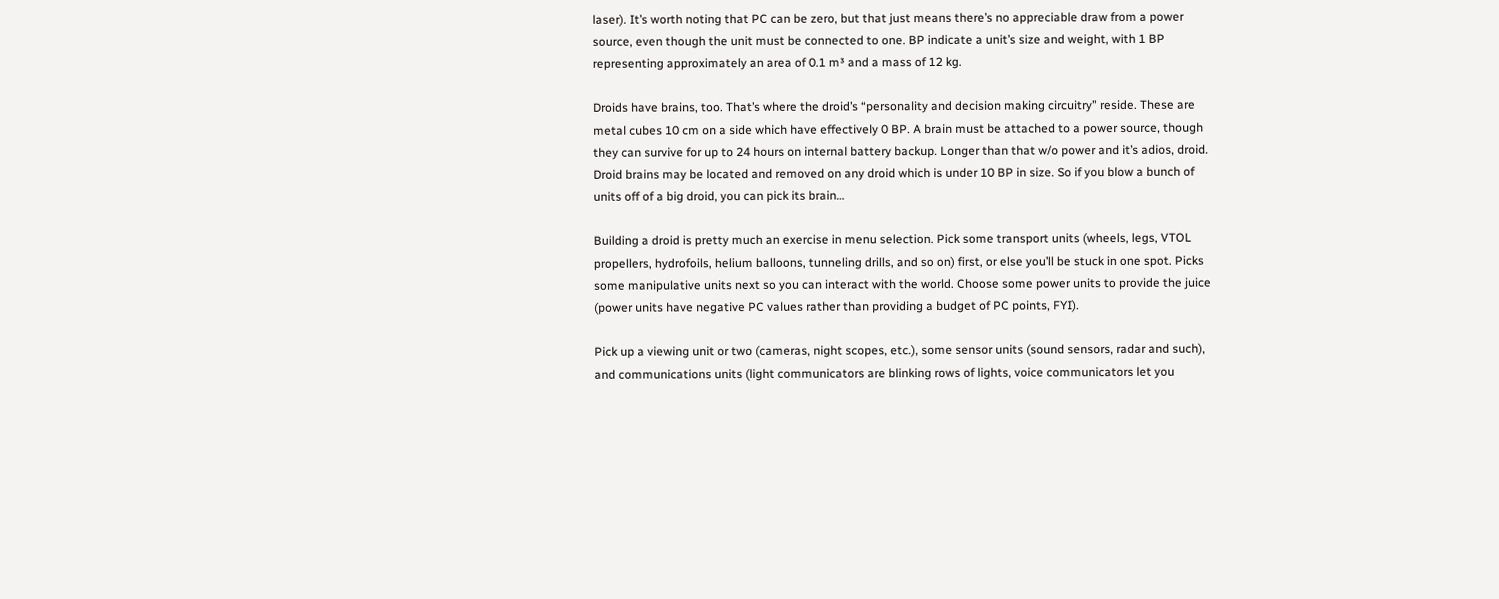laser). It’s worth noting that PC can be zero, but that just means there’s no appreciable draw from a power source, even though the unit must be connected to one. BP indicate a unit’s size and weight, with 1 BP representing approximately an area of 0.1 m³ and a mass of 12 kg.

Droids have brains, too. That’s where the droid’s “personality and decision making circuitry” reside. These are metal cubes 10 cm on a side which have effectively 0 BP. A brain must be attached to a power source, though they can survive for up to 24 hours on internal battery backup. Longer than that w/o power and it’s adios, droid. Droid brains may be located and removed on any droid which is under 10 BP in size. So if you blow a bunch of units off of a big droid, you can pick its brain…

Building a droid is pretty much an exercise in menu selection. Pick some transport units (wheels, legs, VTOL propellers, hydrofoils, helium balloons, tunneling drills, and so on) first, or else you’ll be stuck in one spot. Picks some manipulative units next so you can interact with the world. Choose some power units to provide the juice (power units have negative PC values rather than providing a budget of PC points, FYI).

Pick up a viewing unit or two (cameras, night scopes, etc.), some sensor units (sound sensors, radar and such), and communications units (light communicators are blinking rows of lights, voice communicators let you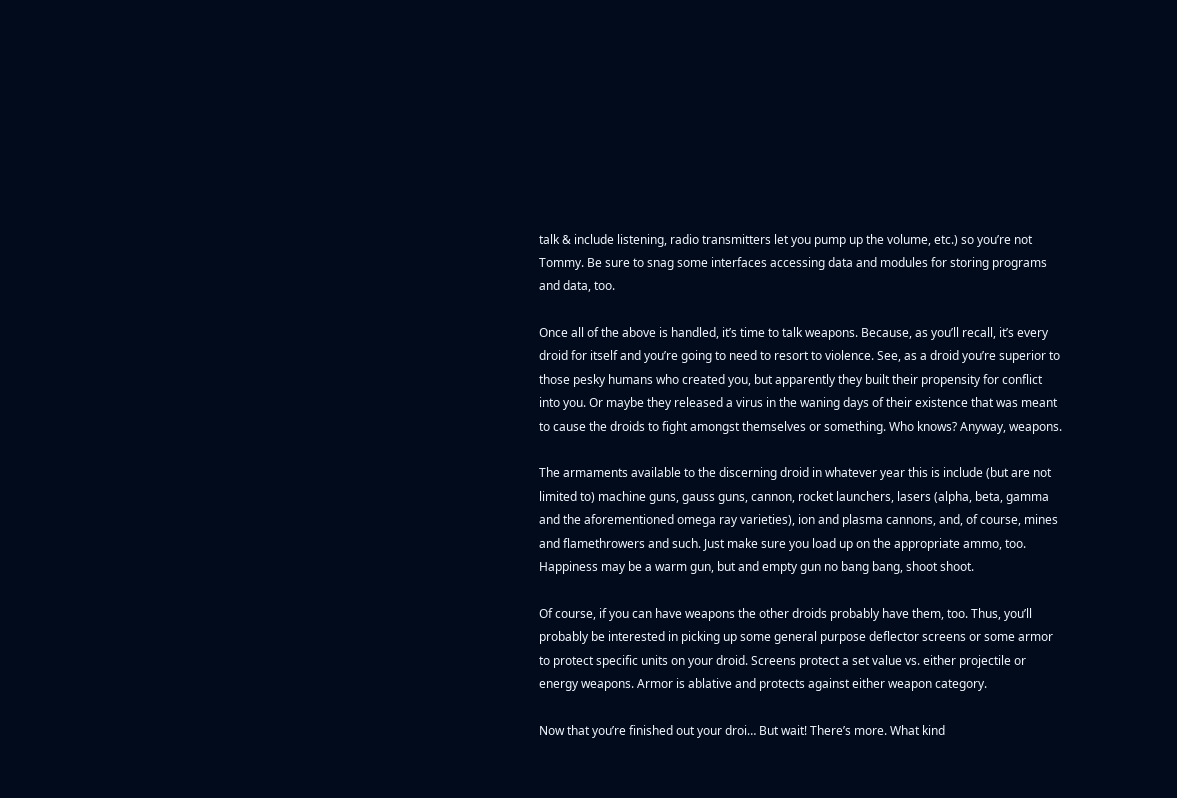talk & include listening, radio transmitters let you pump up the volume, etc.) so you’re not Tommy. Be sure to snag some interfaces accessing data and modules for storing programs and data, too.

Once all of the above is handled, it’s time to talk weapons. Because, as you’ll recall, it’s every droid for itself and you’re going to need to resort to violence. See, as a droid you’re superior to those pesky humans who created you, but apparently they built their propensity for conflict into you. Or maybe they released a virus in the waning days of their existence that was meant to cause the droids to fight amongst themselves or something. Who knows? Anyway, weapons.

The armaments available to the discerning droid in whatever year this is include (but are not limited to) machine guns, gauss guns, cannon, rocket launchers, lasers (alpha, beta, gamma and the aforementioned omega ray varieties), ion and plasma cannons, and, of course, mines and flamethrowers and such. Just make sure you load up on the appropriate ammo, too. Happiness may be a warm gun, but and empty gun no bang bang, shoot shoot.

Of course, if you can have weapons the other droids probably have them, too. Thus, you’ll probably be interested in picking up some general purpose deflector screens or some armor to protect specific units on your droid. Screens protect a set value vs. either projectile or energy weapons. Armor is ablative and protects against either weapon category.

Now that you’re finished out your droi… But wait! There’s more. What kind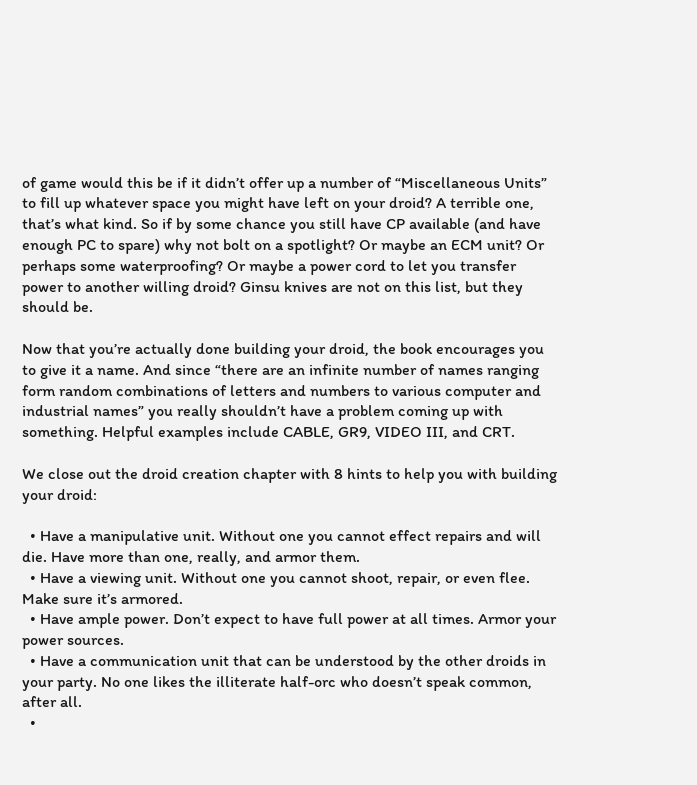of game would this be if it didn’t offer up a number of “Miscellaneous Units” to fill up whatever space you might have left on your droid? A terrible one, that’s what kind. So if by some chance you still have CP available (and have enough PC to spare) why not bolt on a spotlight? Or maybe an ECM unit? Or perhaps some waterproofing? Or maybe a power cord to let you transfer power to another willing droid? Ginsu knives are not on this list, but they should be.

Now that you’re actually done building your droid, the book encourages you to give it a name. And since “there are an infinite number of names ranging form random combinations of letters and numbers to various computer and industrial names” you really shouldn’t have a problem coming up with something. Helpful examples include CABLE, GR9, VIDEO III, and CRT.

We close out the droid creation chapter with 8 hints to help you with building your droid:

  • Have a manipulative unit. Without one you cannot effect repairs and will die. Have more than one, really, and armor them.
  • Have a viewing unit. Without one you cannot shoot, repair, or even flee. Make sure it’s armored.
  • Have ample power. Don’t expect to have full power at all times. Armor your power sources.
  • Have a communication unit that can be understood by the other droids in your party. No one likes the illiterate half-orc who doesn’t speak common, after all.
  •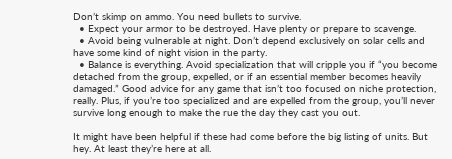Don’t skimp on ammo. You need bullets to survive.
  • Expect your armor to be destroyed. Have plenty or prepare to scavenge.
  • Avoid being vulnerable at night. Don’t depend exclusively on solar cells and have some kind of night vision in the party.
  • Balance is everything. Avoid specialization that will cripple you if “you become detached from the group, expelled, or if an essential member becomes heavily damaged.” Good advice for any game that isn’t too focused on niche protection, really. Plus, if you’re too specialized and are expelled from the group, you’ll never survive long enough to make the rue the day they cast you out.

It might have been helpful if these had come before the big listing of units. But hey. At least they’re here at all.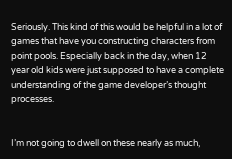Seriously. This kind of this would be helpful in a lot of games that have you constructing characters from point pools. Especially back in the day, when 12 year old kids were just supposed to have a complete understanding of the game developer’s thought processes.


I’m not going to dwell on these nearly as much,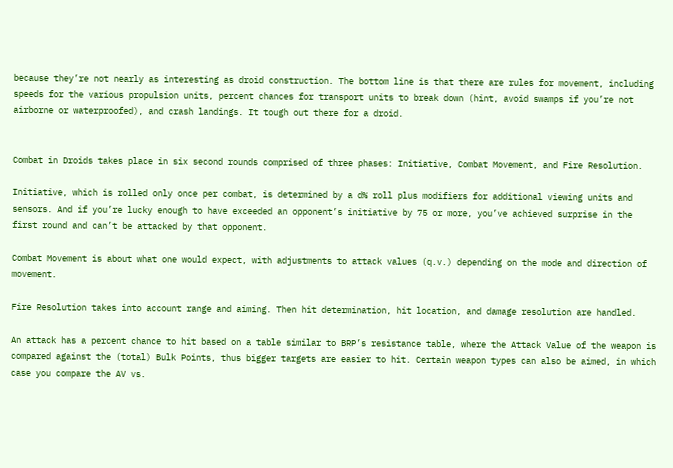because they’re not nearly as interesting as droid construction. The bottom line is that there are rules for movement, including speeds for the various propulsion units, percent chances for transport units to break down (hint, avoid swamps if you’re not airborne or waterproofed), and crash landings. It tough out there for a droid.


Combat in Droids takes place in six second rounds comprised of three phases: Initiative, Combat Movement, and Fire Resolution.

Initiative, which is rolled only once per combat, is determined by a d% roll plus modifiers for additional viewing units and sensors. And if you’re lucky enough to have exceeded an opponent’s initiative by 75 or more, you’ve achieved surprise in the first round and can’t be attacked by that opponent.

Combat Movement is about what one would expect, with adjustments to attack values (q.v.) depending on the mode and direction of movement.

Fire Resolution takes into account range and aiming. Then hit determination, hit location, and damage resolution are handled.

An attack has a percent chance to hit based on a table similar to BRP’s resistance table, where the Attack Value of the weapon is compared against the (total) Bulk Points, thus bigger targets are easier to hit. Certain weapon types can also be aimed, in which case you compare the AV vs.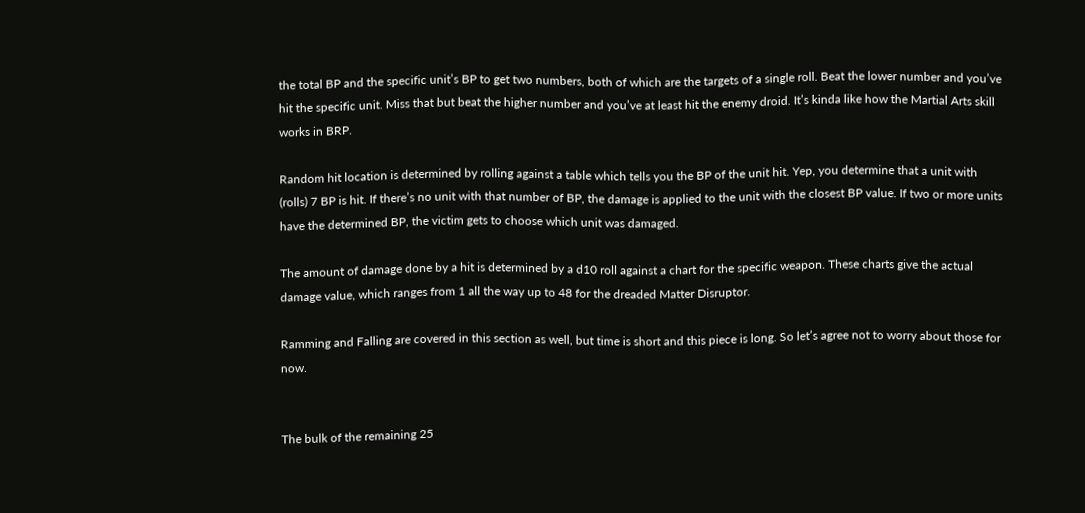the total BP and the specific unit’s BP to get two numbers, both of which are the targets of a single roll. Beat the lower number and you’ve hit the specific unit. Miss that but beat the higher number and you’ve at least hit the enemy droid. It’s kinda like how the Martial Arts skill works in BRP.

Random hit location is determined by rolling against a table which tells you the BP of the unit hit. Yep, you determine that a unit with (rolls) 7 BP is hit. If there’s no unit with that number of BP, the damage is applied to the unit with the closest BP value. If two or more units have the determined BP, the victim gets to choose which unit was damaged.

The amount of damage done by a hit is determined by a d10 roll against a chart for the specific weapon. These charts give the actual damage value, which ranges from 1 all the way up to 48 for the dreaded Matter Disruptor.

Ramming and Falling are covered in this section as well, but time is short and this piece is long. So let’s agree not to worry about those for now.


The bulk of the remaining 25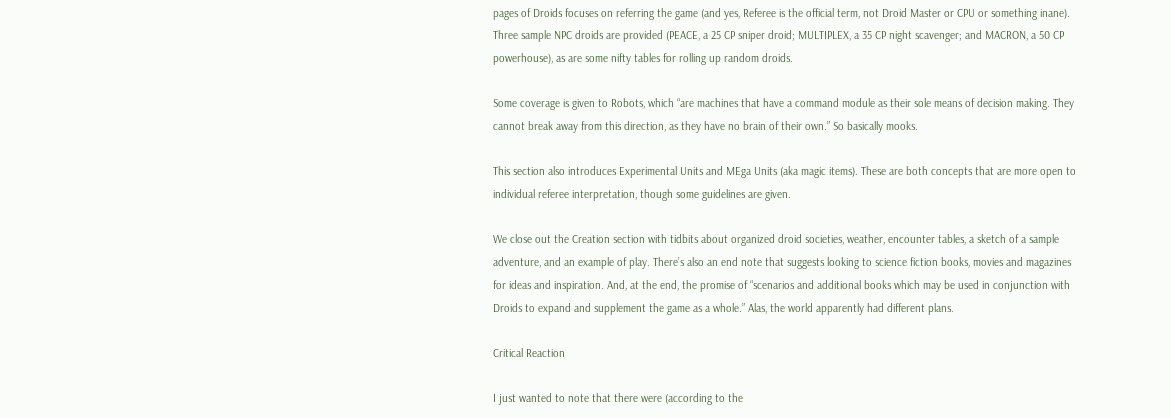pages of Droids focuses on referring the game (and yes, Referee is the official term, not Droid Master or CPU or something inane). Three sample NPC droids are provided (PEACE, a 25 CP sniper droid; MULTIPLEX, a 35 CP night scavenger; and MACRON, a 50 CP powerhouse), as are some nifty tables for rolling up random droids.

Some coverage is given to Robots, which “are machines that have a command module as their sole means of decision making. They cannot break away from this direction, as they have no brain of their own.” So basically mooks.

This section also introduces Experimental Units and MEga Units (aka magic items). These are both concepts that are more open to individual referee interpretation, though some guidelines are given.

We close out the Creation section with tidbits about organized droid societies, weather, encounter tables, a sketch of a sample adventure, and an example of play. There’s also an end note that suggests looking to science fiction books, movies and magazines for ideas and inspiration. And, at the end, the promise of “scenarios and additional books which may be used in conjunction with Droids to expand and supplement the game as a whole.” Alas, the world apparently had different plans.

Critical Reaction

I just wanted to note that there were (according to the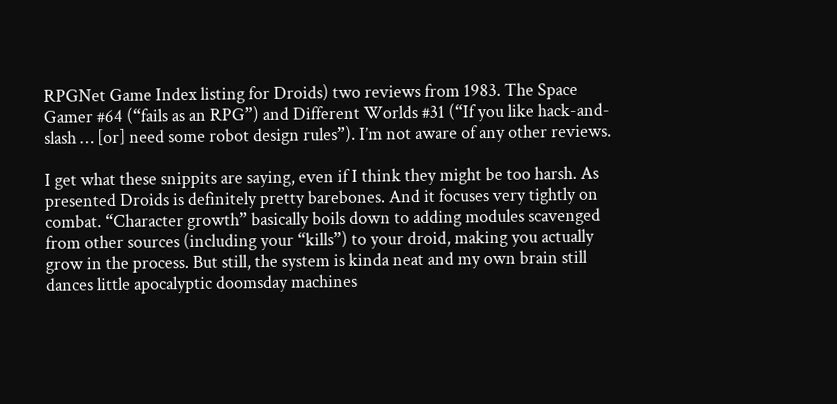RPGNet Game Index listing for Droids) two reviews from 1983. The Space Gamer #64 (“fails as an RPG”) and Different Worlds #31 (“If you like hack-and-slash … [or] need some robot design rules”). I’m not aware of any other reviews.

I get what these snippits are saying, even if I think they might be too harsh. As presented Droids is definitely pretty barebones. And it focuses very tightly on combat. “Character growth” basically boils down to adding modules scavenged from other sources (including your “kills”) to your droid, making you actually grow in the process. But still, the system is kinda neat and my own brain still dances little apocalyptic doomsday machines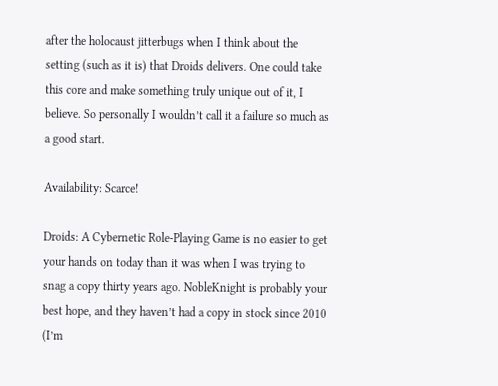after the holocaust jitterbugs when I think about the setting (such as it is) that Droids delivers. One could take this core and make something truly unique out of it, I believe. So personally I wouldn’t call it a failure so much as a good start.

Availability: Scarce!

Droids: A Cybernetic Role-Playing Game is no easier to get your hands on today than it was when I was trying to snag a copy thirty years ago. NobleKnight is probably your best hope, and they haven’t had a copy in stock since 2010 (I’m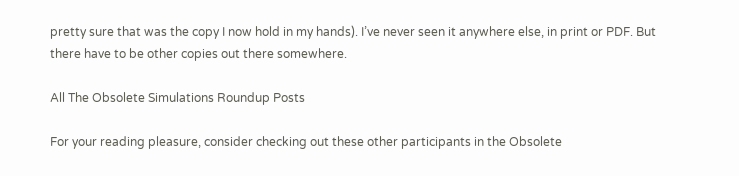pretty sure that was the copy I now hold in my hands). I’ve never seen it anywhere else, in print or PDF. But there have to be other copies out there somewhere.

All The Obsolete Simulations Roundup Posts

For your reading pleasure, consider checking out these other participants in the Obsolete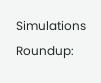Simulations Roundup: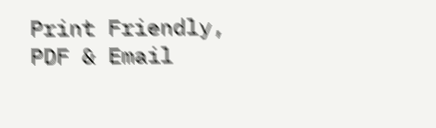Print Friendly, PDF & Email